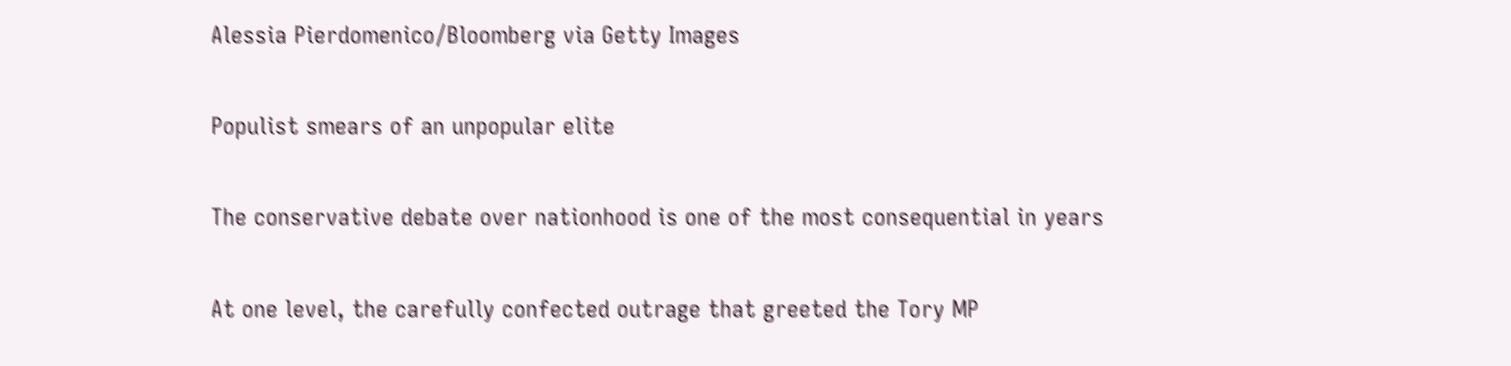Alessia Pierdomenico/Bloomberg via Getty Images

Populist smears of an unpopular elite

The conservative debate over nationhood is one of the most consequential in years

At one level, the carefully confected outrage that greeted the Tory MP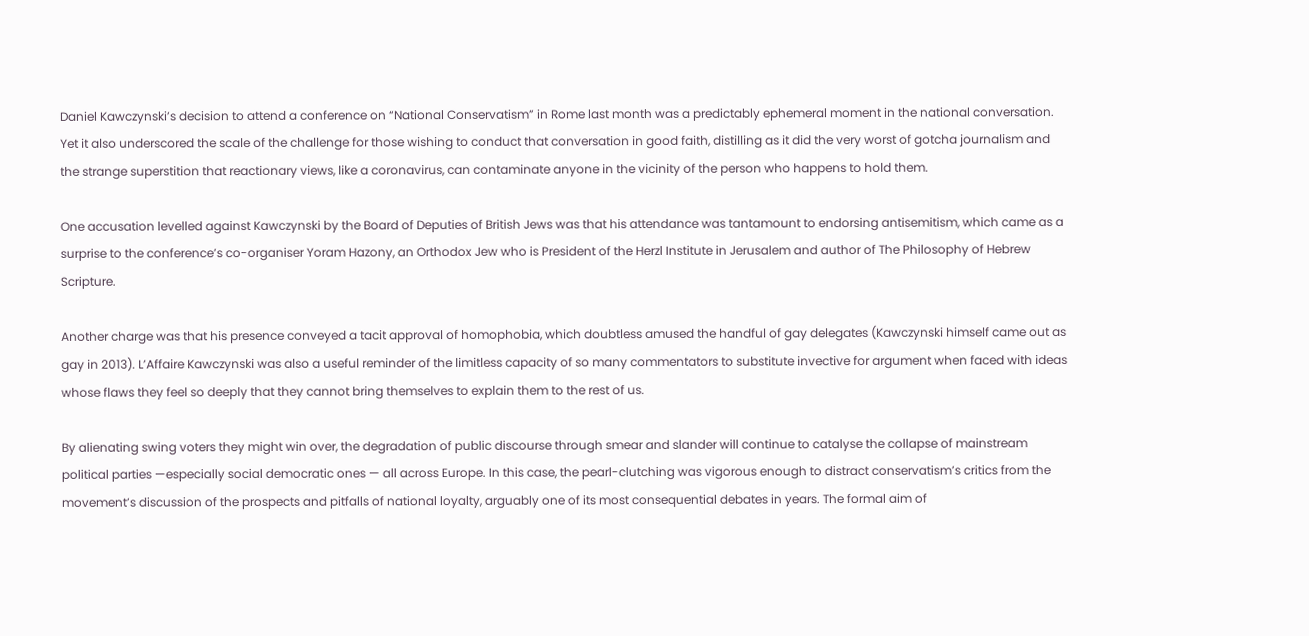Daniel Kawczynski’s decision to attend a conference on “National Conservatism” in Rome last month was a predictably ephemeral moment in the national conversation. Yet it also underscored the scale of the challenge for those wishing to conduct that conversation in good faith, distilling as it did the very worst of gotcha journalism and the strange superstition that reactionary views, like a coronavirus, can contaminate anyone in the vicinity of the person who happens to hold them.

One accusation levelled against Kawczynski by the Board of Deputies of British Jews was that his attendance was tantamount to endorsing antisemitism, which came as a surprise to the conference’s co-organiser Yoram Hazony, an Orthodox Jew who is President of the Herzl Institute in Jerusalem and author of The Philosophy of Hebrew Scripture.

Another charge was that his presence conveyed a tacit approval of homophobia, which doubtless amused the handful of gay delegates (Kawczynski himself came out as gay in 2013). L’Affaire Kawczynski was also a useful reminder of the limitless capacity of so many commentators to substitute invective for argument when faced with ideas whose flaws they feel so deeply that they cannot bring themselves to explain them to the rest of us.

By alienating swing voters they might win over, the degradation of public discourse through smear and slander will continue to catalyse the collapse of mainstream political parties —especially social democratic ones — all across Europe. In this case, the pearl-clutching was vigorous enough to distract conservatism’s critics from the movement’s discussion of the prospects and pitfalls of national loyalty, arguably one of its most consequential debates in years. The formal aim of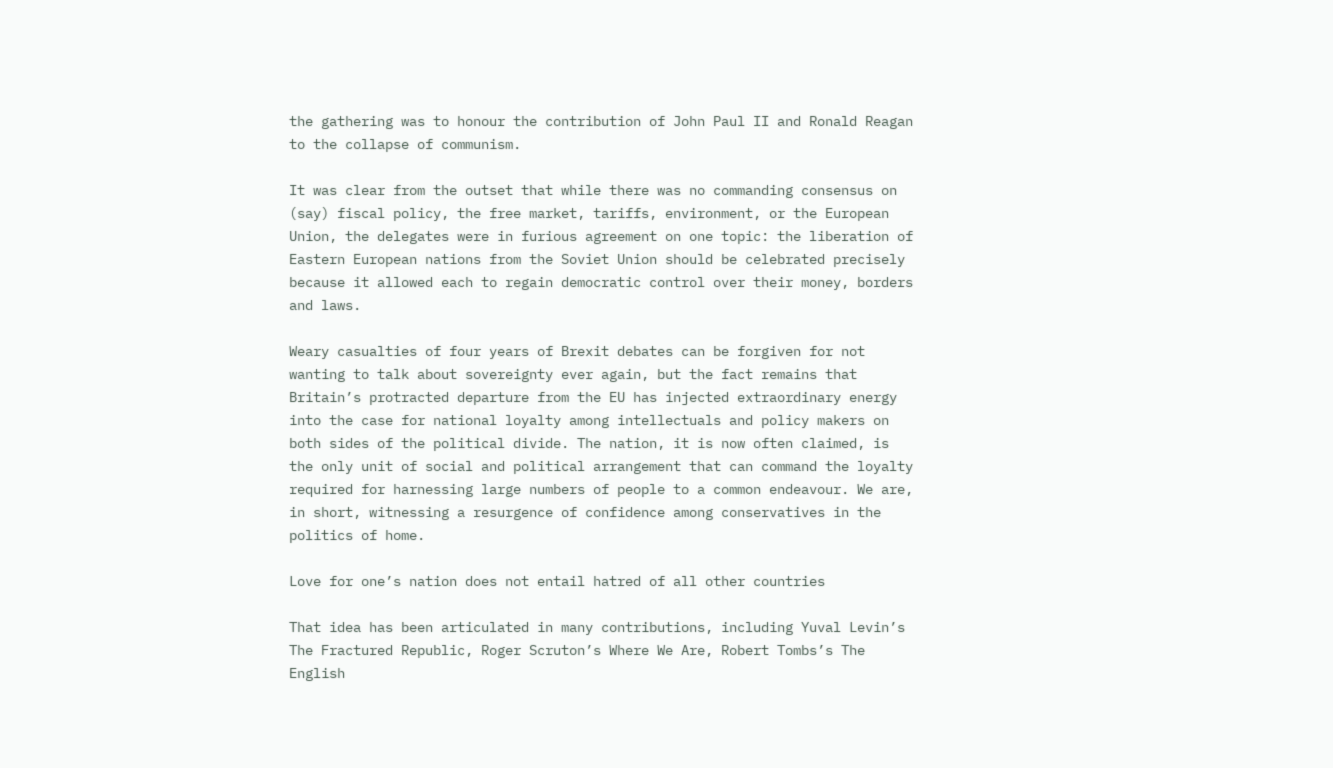the gathering was to honour the contribution of John Paul II and Ronald Reagan to the collapse of communism.

It was clear from the outset that while there was no commanding consensus on (say) fiscal policy, the free market, tariffs, environment, or the European Union, the delegates were in furious agreement on one topic: the liberation of Eastern European nations from the Soviet Union should be celebrated precisely because it allowed each to regain democratic control over their money, borders and laws.

Weary casualties of four years of Brexit debates can be forgiven for not wanting to talk about sovereignty ever again, but the fact remains that Britain’s protracted departure from the EU has injected extraordinary energy into the case for national loyalty among intellectuals and policy makers on both sides of the political divide. The nation, it is now often claimed, is the only unit of social and political arrangement that can command the loyalty required for harnessing large numbers of people to a common endeavour. We are, in short, witnessing a resurgence of confidence among conservatives in the politics of home.

Love for one’s nation does not entail hatred of all other countries

That idea has been articulated in many contributions, including Yuval Levin’s The Fractured Republic, Roger Scruton’s Where We Are, Robert Tombs’s The English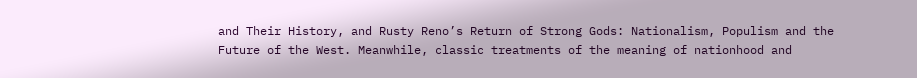and Their History, and Rusty Reno’s Return of Strong Gods: Nationalism, Populism and the Future of the West. Meanwhile, classic treatments of the meaning of nationhood and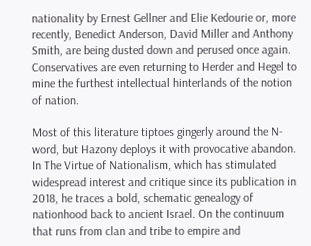nationality by Ernest Gellner and Elie Kedourie or, more recently, Benedict Anderson, David Miller and Anthony Smith, are being dusted down and perused once again. Conservatives are even returning to Herder and Hegel to mine the furthest intellectual hinterlands of the notion of nation.

Most of this literature tiptoes gingerly around the N-word, but Hazony deploys it with provocative abandon. In The Virtue of Nationalism, which has stimulated widespread interest and critique since its publication in 2018, he traces a bold, schematic genealogy of nationhood back to ancient Israel. On the continuum that runs from clan and tribe to empire and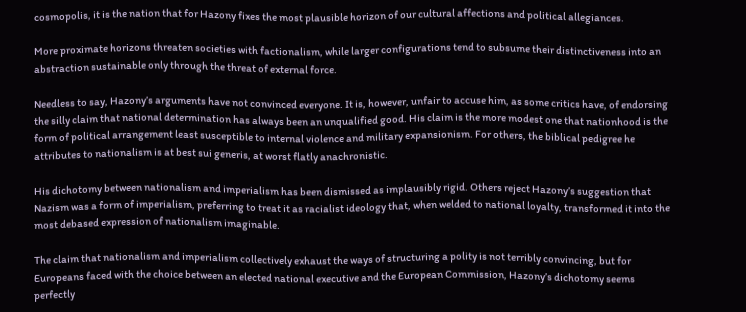cosmopolis, it is the nation that for Hazony fixes the most plausible horizon of our cultural affections and political allegiances.

More proximate horizons threaten societies with factionalism, while larger configurations tend to subsume their distinctiveness into an abstraction sustainable only through the threat of external force.

Needless to say, Hazony’s arguments have not convinced everyone. It is, however, unfair to accuse him, as some critics have, of endorsing the silly claim that national determination has always been an unqualified good. His claim is the more modest one that nationhood is the form of political arrangement least susceptible to internal violence and military expansionism. For others, the biblical pedigree he attributes to nationalism is at best sui generis, at worst flatly anachronistic.

His dichotomy between nationalism and imperialism has been dismissed as implausibly rigid. Others reject Hazony’s suggestion that Nazism was a form of imperialism, preferring to treat it as racialist ideology that, when welded to national loyalty, transformed it into the most debased expression of nationalism imaginable.

The claim that nationalism and imperialism collectively exhaust the ways of structuring a polity is not terribly convincing, but for Europeans faced with the choice between an elected national executive and the European Commission, Hazony’s dichotomy seems perfectly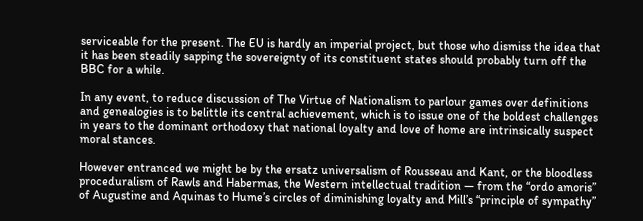serviceable for the present. The EU is hardly an imperial project, but those who dismiss the idea that it has been steadily sapping the sovereignty of its constituent states should probably turn off the BBC for a while.

In any event, to reduce discussion of The Virtue of Nationalism to parlour games over definitions and genealogies is to belittle its central achievement, which is to issue one of the boldest challenges in years to the dominant orthodoxy that national loyalty and love of home are intrinsically suspect moral stances.

However entranced we might be by the ersatz universalism of Rousseau and Kant, or the bloodless proceduralism of Rawls and Habermas, the Western intellectual tradition — from the “ordo amoris” of Augustine and Aquinas to Hume’s circles of diminishing loyalty and Mill’s “principle of sympathy”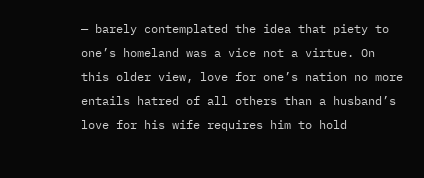— barely contemplated the idea that piety to one’s homeland was a vice not a virtue. On this older view, love for one’s nation no more entails hatred of all others than a husband’s love for his wife requires him to hold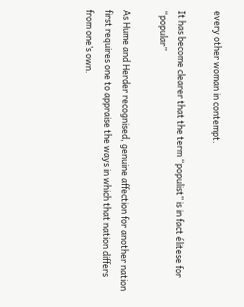every other woman in contempt.

It has become clearer that the term “populist” is in fact élitese for “popular”

As Hume and Herder recognised, genuine affection for another nation first requires one to appraise the ways in which that nation differs from one’s own.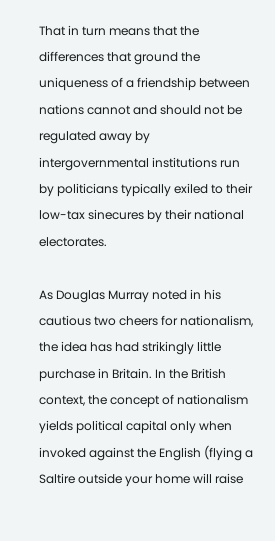That in turn means that the differences that ground the uniqueness of a friendship between nations cannot and should not be regulated away by intergovernmental institutions run by politicians typically exiled to their low-tax sinecures by their national electorates.

As Douglas Murray noted in his cautious two cheers for nationalism, the idea has had strikingly little purchase in Britain. In the British context, the concept of nationalism yields political capital only when invoked against the English (flying a Saltire outside your home will raise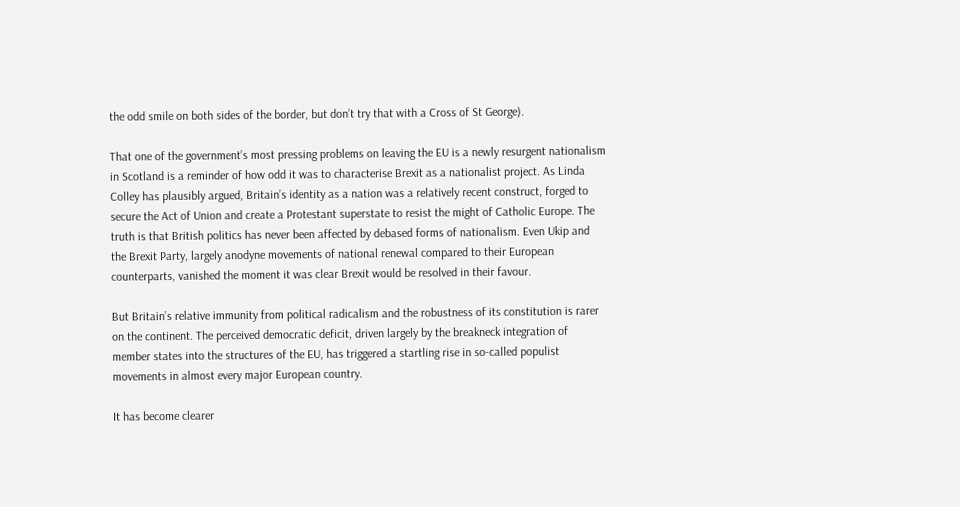the odd smile on both sides of the border, but don’t try that with a Cross of St George).

That one of the government’s most pressing problems on leaving the EU is a newly resurgent nationalism in Scotland is a reminder of how odd it was to characterise Brexit as a nationalist project. As Linda Colley has plausibly argued, Britain’s identity as a nation was a relatively recent construct, forged to secure the Act of Union and create a Protestant superstate to resist the might of Catholic Europe. The truth is that British politics has never been affected by debased forms of nationalism. Even Ukip and the Brexit Party, largely anodyne movements of national renewal compared to their European counterparts, vanished the moment it was clear Brexit would be resolved in their favour.

But Britain’s relative immunity from political radicalism and the robustness of its constitution is rarer on the continent. The perceived democratic deficit, driven largely by the breakneck integration of member states into the structures of the EU, has triggered a startling rise in so-called populist movements in almost every major European country.

It has become clearer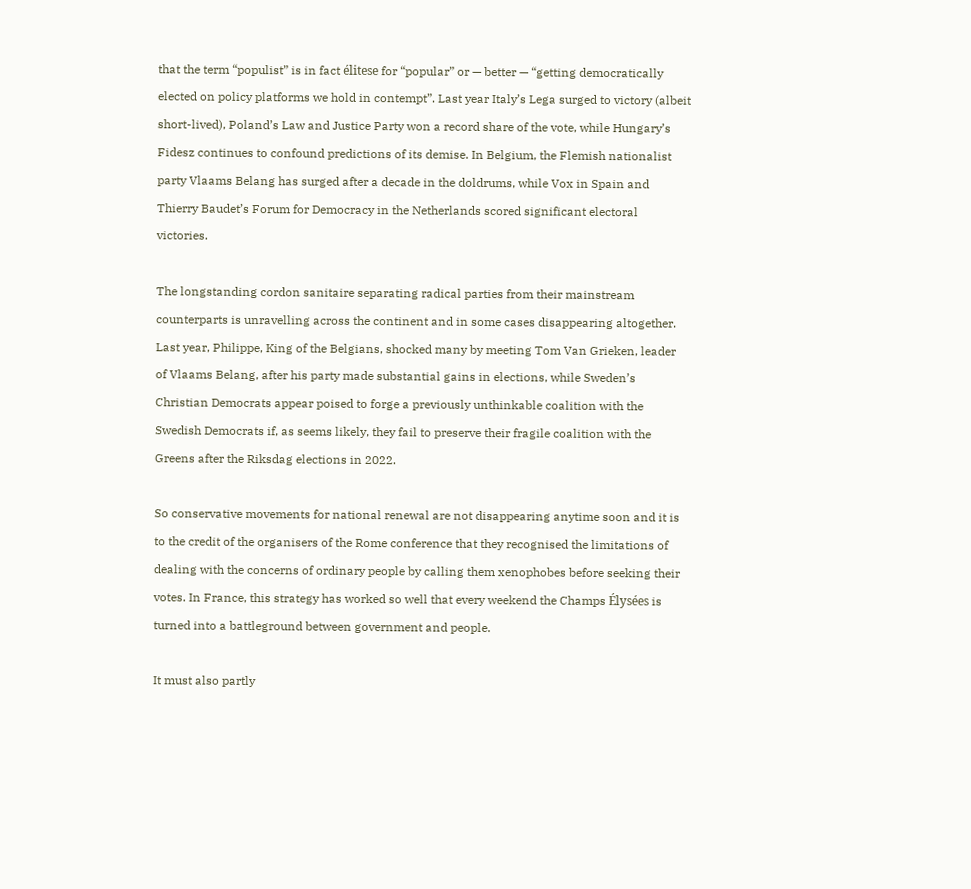that the term “populist” is in fact élitese for “popular” or — better — “getting democratically elected on policy platforms we hold in contempt”. Last year Italy’s Lega surged to victory (albeit short-lived), Poland’s Law and Justice Party won a record share of the vote, while Hungary’s Fidesz continues to confound predictions of its demise. In Belgium, the Flemish nationalist party Vlaams Belang has surged after a decade in the doldrums, while Vox in Spain and Thierry Baudet’s Forum for Democracy in the Netherlands scored significant electoral victories.

The longstanding cordon sanitaire separating radical parties from their mainstream counterparts is unravelling across the continent and in some cases disappearing altogether. Last year, Philippe, King of the Belgians, shocked many by meeting Tom Van Grieken, leader of Vlaams Belang, after his party made substantial gains in elections, while Sweden’s Christian Democrats appear poised to forge a previously unthinkable coalition with the Swedish Democrats if, as seems likely, they fail to preserve their fragile coalition with the Greens after the Riksdag elections in 2022.

So conservative movements for national renewal are not disappearing anytime soon and it is to the credit of the organisers of the Rome conference that they recognised the limitations of dealing with the concerns of ordinary people by calling them xenophobes before seeking their votes. In France, this strategy has worked so well that every weekend the Champs Élysées is turned into a battleground between government and people.

It must also partly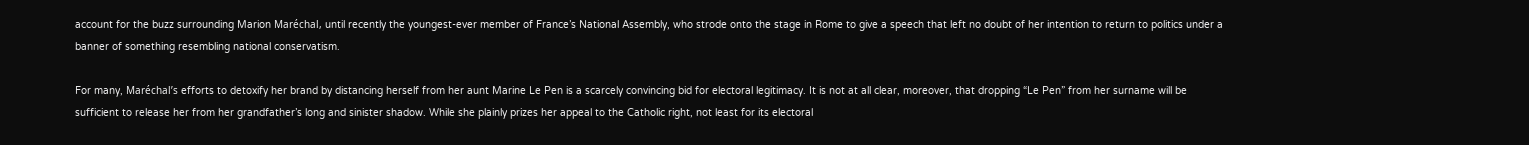account for the buzz surrounding Marion Maréchal, until recently the youngest-ever member of France’s National Assembly, who strode onto the stage in Rome to give a speech that left no doubt of her intention to return to politics under a banner of something resembling national conservatism.

For many, Maréchal’s efforts to detoxify her brand by distancing herself from her aunt Marine Le Pen is a scarcely convincing bid for electoral legitimacy. It is not at all clear, moreover, that dropping “Le Pen” from her surname will be sufficient to release her from her grandfather’s long and sinister shadow. While she plainly prizes her appeal to the Catholic right, not least for its electoral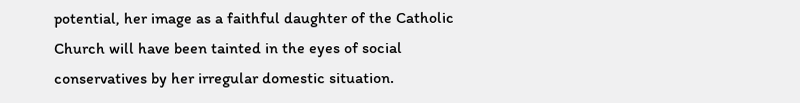potential, her image as a faithful daughter of the Catholic Church will have been tainted in the eyes of social conservatives by her irregular domestic situation.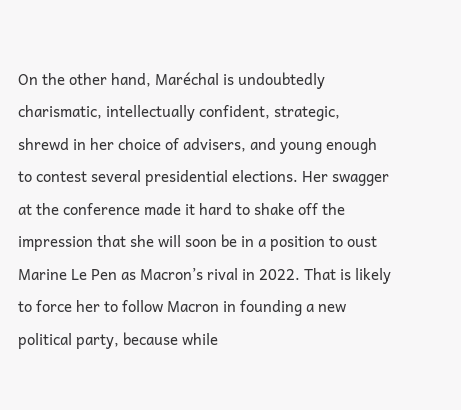On the other hand, Maréchal is undoubtedly charismatic, intellectually confident, strategic, shrewd in her choice of advisers, and young enough to contest several presidential elections. Her swagger at the conference made it hard to shake off the impression that she will soon be in a position to oust Marine Le Pen as Macron’s rival in 2022. That is likely to force her to follow Macron in founding a new political party, because while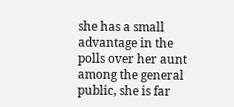she has a small advantage in the polls over her aunt among the general public, she is far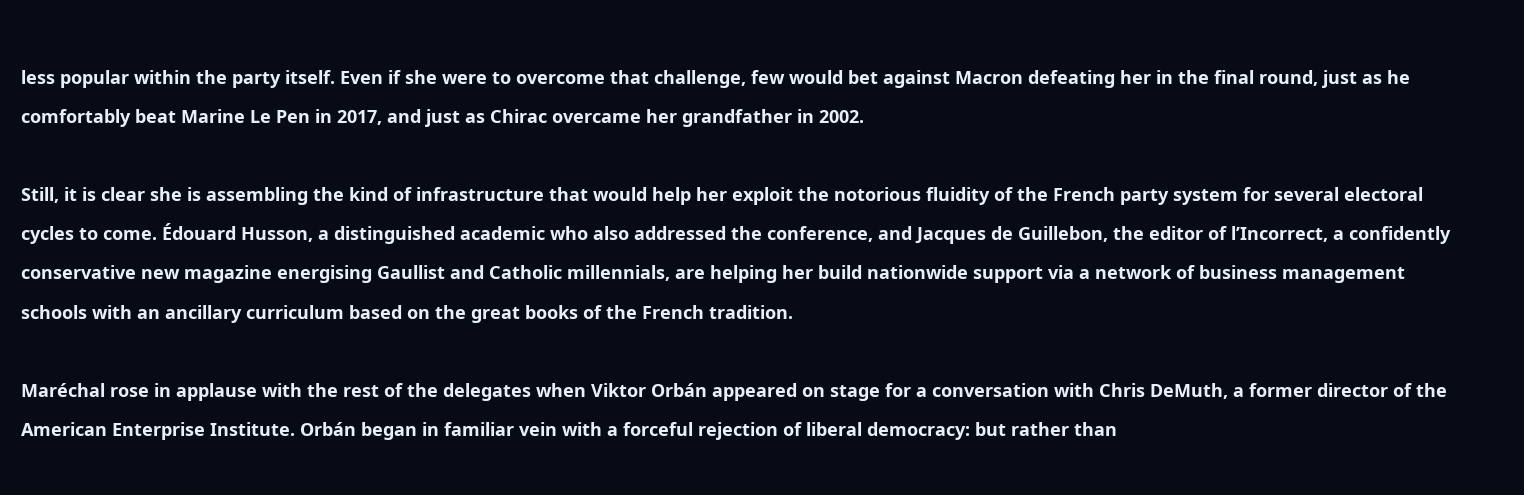less popular within the party itself. Even if she were to overcome that challenge, few would bet against Macron defeating her in the final round, just as he comfortably beat Marine Le Pen in 2017, and just as Chirac overcame her grandfather in 2002.

Still, it is clear she is assembling the kind of infrastructure that would help her exploit the notorious fluidity of the French party system for several electoral cycles to come. Édouard Husson, a distinguished academic who also addressed the conference, and Jacques de Guillebon, the editor of l’Incorrect, a confidently conservative new magazine energising Gaullist and Catholic millennials, are helping her build nationwide support via a network of business management schools with an ancillary curriculum based on the great books of the French tradition.

Maréchal rose in applause with the rest of the delegates when Viktor Orbán appeared on stage for a conversation with Chris DeMuth, a former director of the American Enterprise Institute. Orbán began in familiar vein with a forceful rejection of liberal democracy: but rather than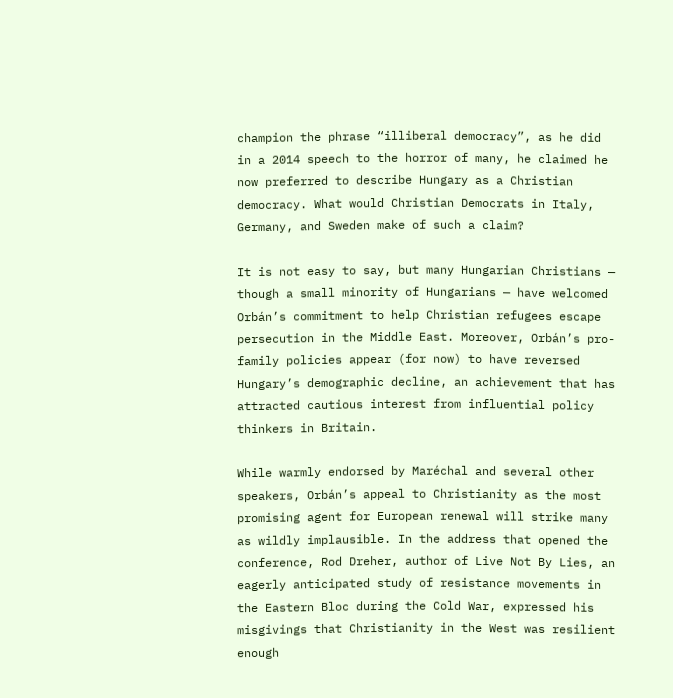champion the phrase “illiberal democracy”, as he did in a 2014 speech to the horror of many, he claimed he now preferred to describe Hungary as a Christian democracy. What would Christian Democrats in Italy, Germany, and Sweden make of such a claim?

It is not easy to say, but many Hungarian Christians — though a small minority of Hungarians — have welcomed Orbán’s commitment to help Christian refugees escape persecution in the Middle East. Moreover, Orbán’s pro-family policies appear (for now) to have reversed Hungary’s demographic decline, an achievement that has attracted cautious interest from influential policy thinkers in Britain.

While warmly endorsed by Maréchal and several other speakers, Orbán’s appeal to Christianity as the most promising agent for European renewal will strike many as wildly implausible. In the address that opened the conference, Rod Dreher, author of Live Not By Lies, an eagerly anticipated study of resistance movements in the Eastern Bloc during the Cold War, expressed his misgivings that Christianity in the West was resilient enough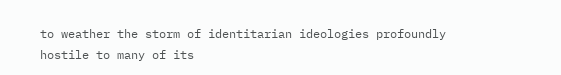to weather the storm of identitarian ideologies profoundly hostile to many of its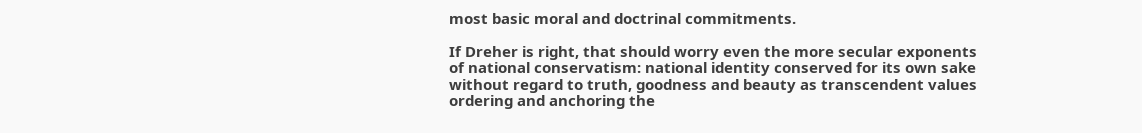most basic moral and doctrinal commitments.

If Dreher is right, that should worry even the more secular exponents of national conservatism: national identity conserved for its own sake without regard to truth, goodness and beauty as transcendent values ordering and anchoring the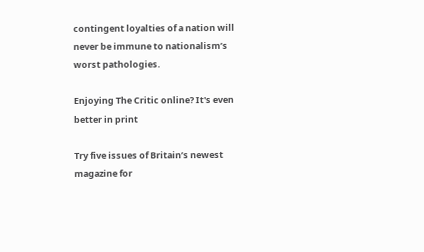contingent loyalties of a nation will never be immune to nationalism’s worst pathologies.

Enjoying The Critic online? It's even better in print

Try five issues of Britain’s newest magazine for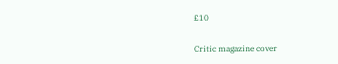£10

Critic magazine cover